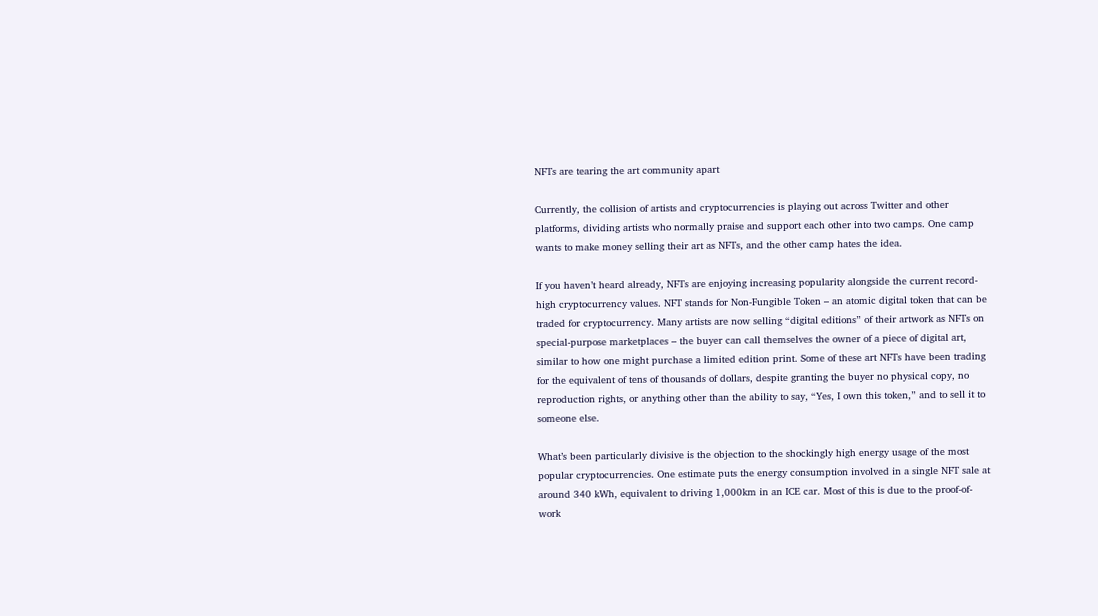NFTs are tearing the art community apart

Currently, the collision of artists and cryptocurrencies is playing out across Twitter and other platforms, dividing artists who normally praise and support each other into two camps. One camp wants to make money selling their art as NFTs, and the other camp hates the idea.

If you haven’t heard already, NFTs are enjoying increasing popularity alongside the current record-high cryptocurrency values. NFT stands for Non-Fungible Token – an atomic digital token that can be traded for cryptocurrency. Many artists are now selling “digital editions” of their artwork as NFTs on special-purpose marketplaces – the buyer can call themselves the owner of a piece of digital art, similar to how one might purchase a limited edition print. Some of these art NFTs have been trading for the equivalent of tens of thousands of dollars, despite granting the buyer no physical copy, no reproduction rights, or anything other than the ability to say, “Yes, I own this token,” and to sell it to someone else.

What’s been particularly divisive is the objection to the shockingly high energy usage of the most popular cryptocurrencies. One estimate puts the energy consumption involved in a single NFT sale at around 340 kWh, equivalent to driving 1,000km in an ICE car. Most of this is due to the proof-of-work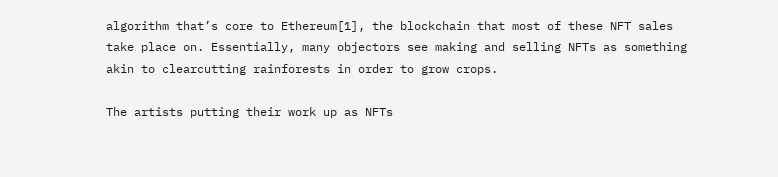algorithm that’s core to Ethereum[1], the blockchain that most of these NFT sales take place on. Essentially, many objectors see making and selling NFTs as something akin to clearcutting rainforests in order to grow crops.

The artists putting their work up as NFTs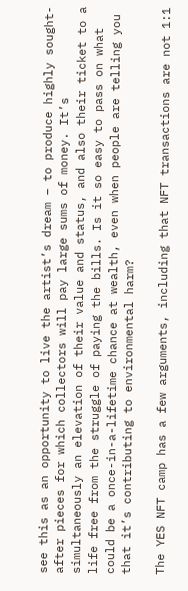see this as an opportunity to live the artist’s dream – to produce highly sought-after pieces for which collectors will pay large sums of money. It’s simultaneously an elevation of their value and status, and also their ticket to a life free from the struggle of paying the bills. Is it so easy to pass on what could be a once-in-a-lifetime chance at wealth, even when people are telling you that it’s contributing to environmental harm?

The YES NFT camp has a few arguments, including that NFT transactions are not 1:1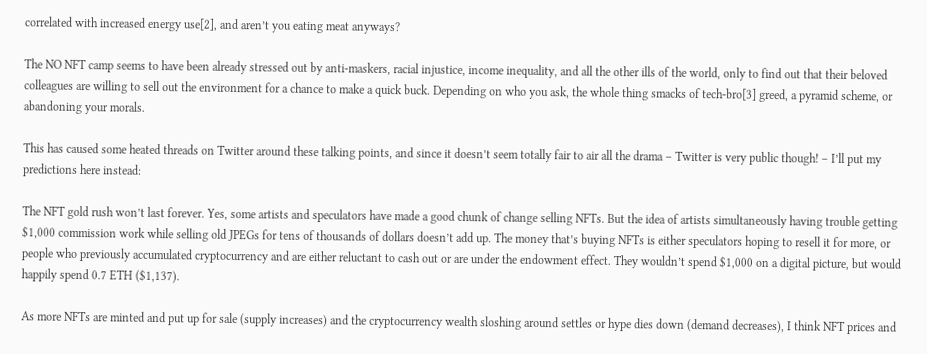correlated with increased energy use[2], and aren’t you eating meat anyways?

The NO NFT camp seems to have been already stressed out by anti-maskers, racial injustice, income inequality, and all the other ills of the world, only to find out that their beloved colleagues are willing to sell out the environment for a chance to make a quick buck. Depending on who you ask, the whole thing smacks of tech-bro[3] greed, a pyramid scheme, or abandoning your morals.

This has caused some heated threads on Twitter around these talking points, and since it doesn’t seem totally fair to air all the drama – Twitter is very public though! – I’ll put my predictions here instead:

The NFT gold rush won’t last forever. Yes, some artists and speculators have made a good chunk of change selling NFTs. But the idea of artists simultaneously having trouble getting $1,000 commission work while selling old JPEGs for tens of thousands of dollars doesn’t add up. The money that’s buying NFTs is either speculators hoping to resell it for more, or people who previously accumulated cryptocurrency and are either reluctant to cash out or are under the endowment effect. They wouldn’t spend $1,000 on a digital picture, but would happily spend 0.7 ETH ($1,137).

As more NFTs are minted and put up for sale (supply increases) and the cryptocurrency wealth sloshing around settles or hype dies down (demand decreases), I think NFT prices and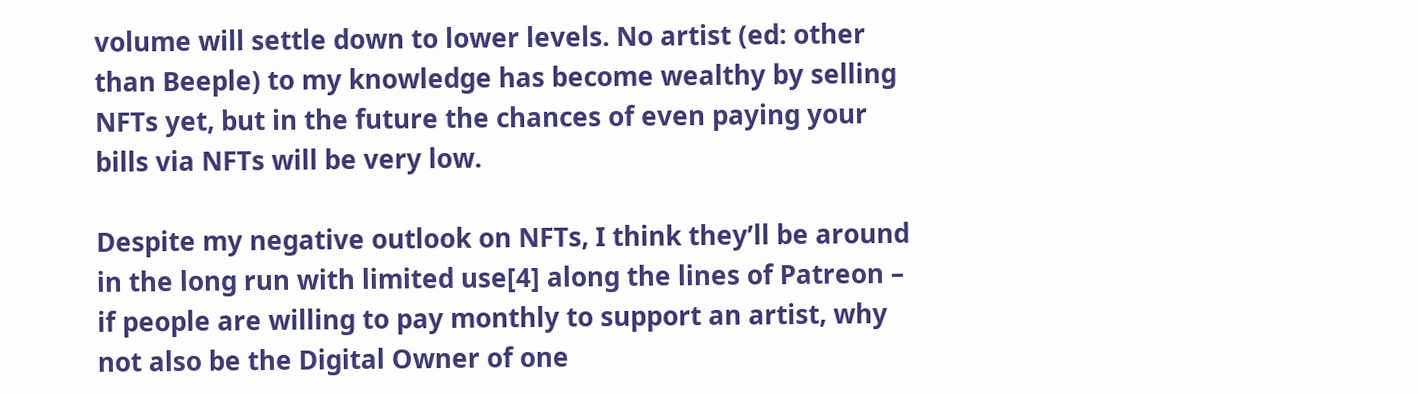volume will settle down to lower levels. No artist (ed: other than Beeple) to my knowledge has become wealthy by selling NFTs yet, but in the future the chances of even paying your bills via NFTs will be very low.

Despite my negative outlook on NFTs, I think they’ll be around in the long run with limited use[4] along the lines of Patreon – if people are willing to pay monthly to support an artist, why not also be the Digital Owner of one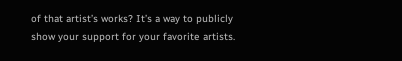of that artist’s works? It’s a way to publicly show your support for your favorite artists.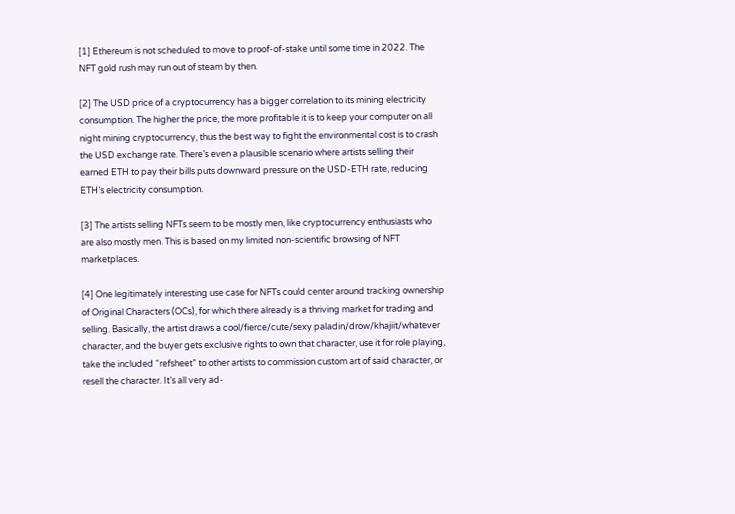[1] Ethereum is not scheduled to move to proof-of-stake until some time in 2022. The NFT gold rush may run out of steam by then.

[2] The USD price of a cryptocurrency has a bigger correlation to its mining electricity consumption. The higher the price, the more profitable it is to keep your computer on all night mining cryptocurrency, thus the best way to fight the environmental cost is to crash the USD exchange rate. There’s even a plausible scenario where artists selling their earned ETH to pay their bills puts downward pressure on the USD-ETH rate, reducing ETH’s electricity consumption.

[3] The artists selling NFTs seem to be mostly men, like cryptocurrency enthusiasts who are also mostly men. This is based on my limited non-scientific browsing of NFT marketplaces.

[4] One legitimately interesting use case for NFTs could center around tracking ownership of Original Characters (OCs), for which there already is a thriving market for trading and selling. Basically, the artist draws a cool/fierce/cute/sexy paladin/drow/khajiit/whatever character, and the buyer gets exclusive rights to own that character, use it for role playing, take the included “refsheet” to other artists to commission custom art of said character, or resell the character. It’s all very ad-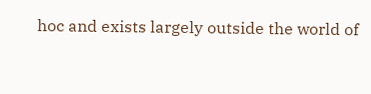hoc and exists largely outside the world of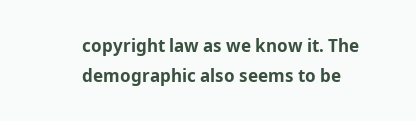copyright law as we know it. The demographic also seems to be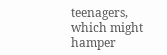teenagers, which might hamper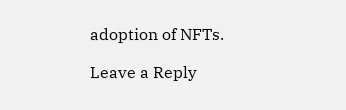adoption of NFTs.

Leave a Reply